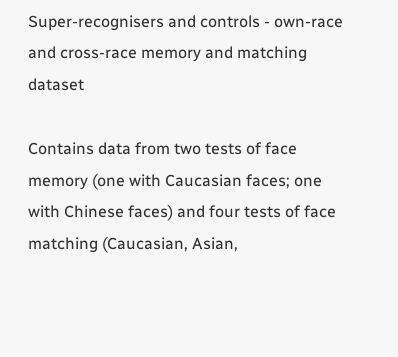Super-recognisers and controls - own-race and cross-race memory and matching dataset

Contains data from two tests of face memory (one with Caucasian faces; one with Chinese faces) and four tests of face matching (Caucasian, Asian,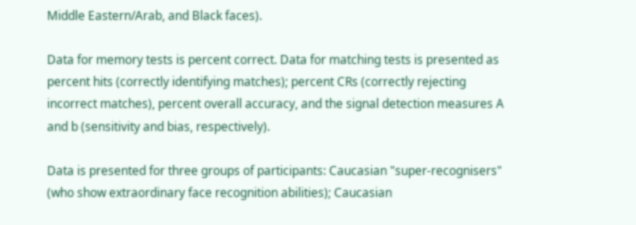Middle Eastern/Arab, and Black faces).

Data for memory tests is percent correct. Data for matching tests is presented as percent hits (correctly identifying matches); percent CRs (correctly rejecting incorrect matches), percent overall accuracy, and the signal detection measures A and b (sensitivity and bias, respectively).

Data is presented for three groups of participants: Caucasian "super-recognisers" (who show extraordinary face recognition abilities); Caucasian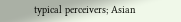typical perceivers; Asian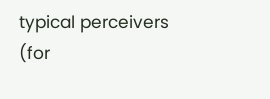typical perceivers (for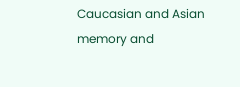Caucasian and Asian memory and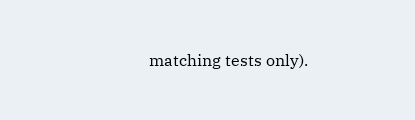matching tests only).